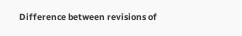Difference between revisions of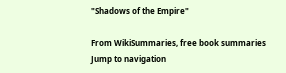"Shadows of the Empire"

From WikiSummaries, free book summaries
Jump to navigation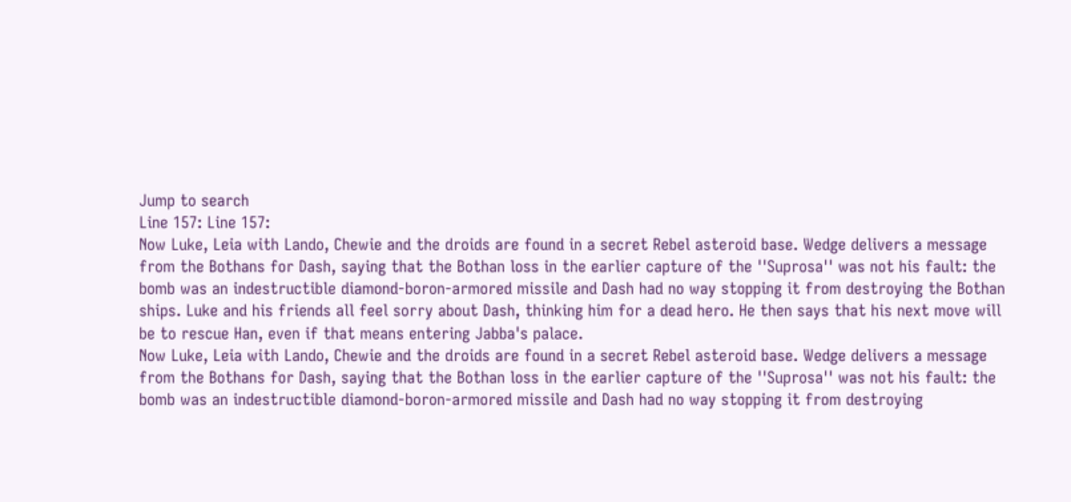Jump to search
Line 157: Line 157:
Now Luke, Leia with Lando, Chewie and the droids are found in a secret Rebel asteroid base. Wedge delivers a message from the Bothans for Dash, saying that the Bothan loss in the earlier capture of the ''Suprosa'' was not his fault: the bomb was an indestructible diamond-boron-armored missile and Dash had no way stopping it from destroying the Bothan ships. Luke and his friends all feel sorry about Dash, thinking him for a dead hero. He then says that his next move will be to rescue Han, even if that means entering Jabba's palace.
Now Luke, Leia with Lando, Chewie and the droids are found in a secret Rebel asteroid base. Wedge delivers a message from the Bothans for Dash, saying that the Bothan loss in the earlier capture of the ''Suprosa'' was not his fault: the bomb was an indestructible diamond-boron-armored missile and Dash had no way stopping it from destroying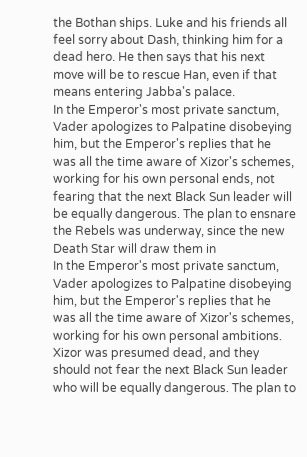the Bothan ships. Luke and his friends all feel sorry about Dash, thinking him for a dead hero. He then says that his next move will be to rescue Han, even if that means entering Jabba's palace.
In the Emperor's most private sanctum, Vader apologizes to Palpatine disobeying him, but the Emperor's replies that he was all the time aware of Xizor's schemes, working for his own personal ends, not fearing that the next Black Sun leader will be equally dangerous. The plan to ensnare the Rebels was underway, since the new Death Star will draw them in
In the Emperor's most private sanctum, Vader apologizes to Palpatine disobeying him, but the Emperor's replies that he was all the time aware of Xizor's schemes, working for his own personal ambitions. Xizor was presumed dead, and they should not fear the next Black Sun leader who will be equally dangerous. The plan to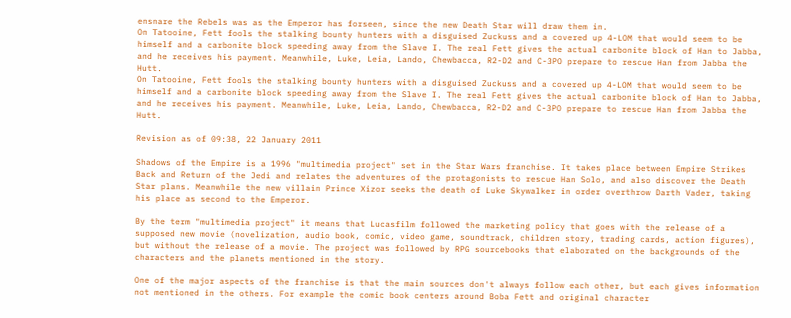ensnare the Rebels was as the Emperor has forseen, since the new Death Star will draw them in.
On Tatooine, Fett fools the stalking bounty hunters with a disguised Zuckuss and a covered up 4-LOM that would seem to be himself and a carbonite block speeding away from the Slave I. The real Fett gives the actual carbonite block of Han to Jabba, and he receives his payment. Meanwhile, Luke, Leia, Lando, Chewbacca, R2-D2 and C-3PO prepare to rescue Han from Jabba the Hutt.
On Tatooine, Fett fools the stalking bounty hunters with a disguised Zuckuss and a covered up 4-LOM that would seem to be himself and a carbonite block speeding away from the Slave I. The real Fett gives the actual carbonite block of Han to Jabba, and he receives his payment. Meanwhile, Luke, Leia, Lando, Chewbacca, R2-D2 and C-3PO prepare to rescue Han from Jabba the Hutt.

Revision as of 09:38, 22 January 2011

Shadows of the Empire is a 1996 "multimedia project" set in the Star Wars franchise. It takes place between Empire Strikes Back and Return of the Jedi and relates the adventures of the protagonists to rescue Han Solo, and also discover the Death Star plans. Meanwhile the new villain Prince Xizor seeks the death of Luke Skywalker in order overthrow Darth Vader, taking his place as second to the Emperor.

By the term "multimedia project" it means that Lucasfilm followed the marketing policy that goes with the release of a supposed new movie (novelization, audio book, comic, video game, soundtrack, children story, trading cards, action figures), but without the release of a movie. The project was followed by RPG sourcebooks that elaborated on the backgrounds of the characters and the planets mentioned in the story.

One of the major aspects of the franchise is that the main sources don't always follow each other, but each gives information not mentioned in the others. For example the comic book centers around Boba Fett and original character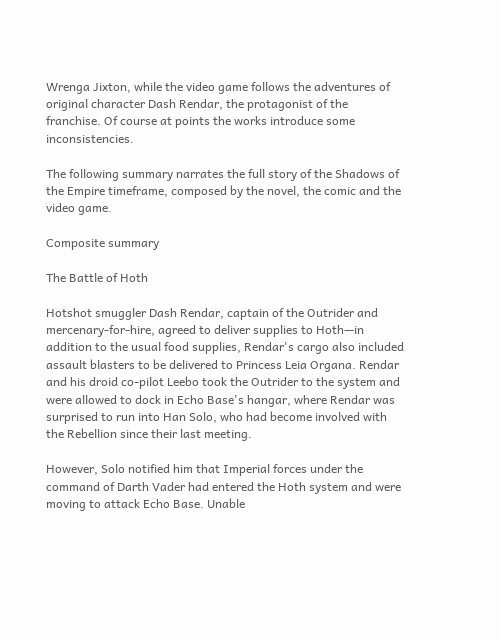Wrenga Jixton, while the video game follows the adventures of original character Dash Rendar, the protagonist of the franchise. Of course at points the works introduce some inconsistencies.

The following summary narrates the full story of the Shadows of the Empire timeframe, composed by the novel, the comic and the video game.

Composite summary

The Battle of Hoth

Hotshot smuggler Dash Rendar, captain of the Outrider and mercenary-for-hire, agreed to deliver supplies to Hoth—in addition to the usual food supplies, Rendar's cargo also included assault blasters to be delivered to Princess Leia Organa. Rendar and his droid co-pilot Leebo took the Outrider to the system and were allowed to dock in Echo Base's hangar, where Rendar was surprised to run into Han Solo, who had become involved with the Rebellion since their last meeting.

However, Solo notified him that Imperial forces under the command of Darth Vader had entered the Hoth system and were moving to attack Echo Base. Unable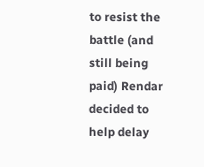to resist the battle (and still being paid) Rendar decided to help delay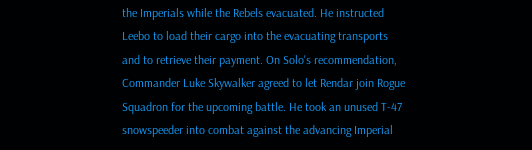the Imperials while the Rebels evacuated. He instructed Leebo to load their cargo into the evacuating transports and to retrieve their payment. On Solo's recommendation, Commander Luke Skywalker agreed to let Rendar join Rogue Squadron for the upcoming battle. He took an unused T-47 snowspeeder into combat against the advancing Imperial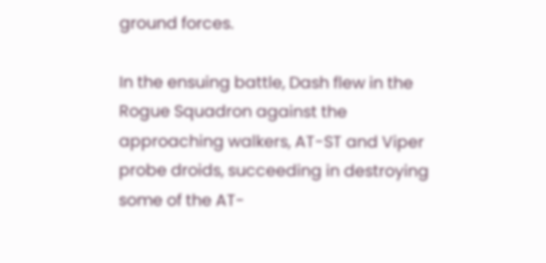ground forces.

In the ensuing battle, Dash flew in the Rogue Squadron against the approaching walkers, AT-ST and Viper probe droids, succeeding in destroying some of the AT-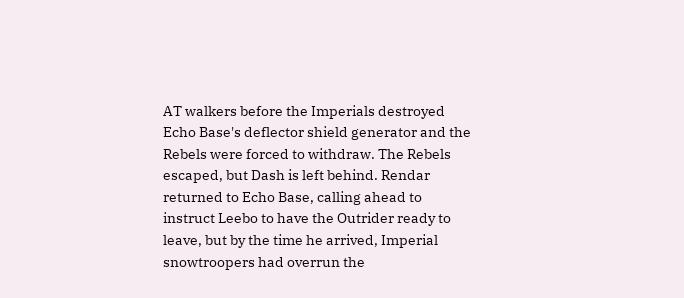AT walkers before the Imperials destroyed Echo Base's deflector shield generator and the Rebels were forced to withdraw. The Rebels escaped, but Dash is left behind. Rendar returned to Echo Base, calling ahead to instruct Leebo to have the Outrider ready to leave, but by the time he arrived, Imperial snowtroopers had overrun the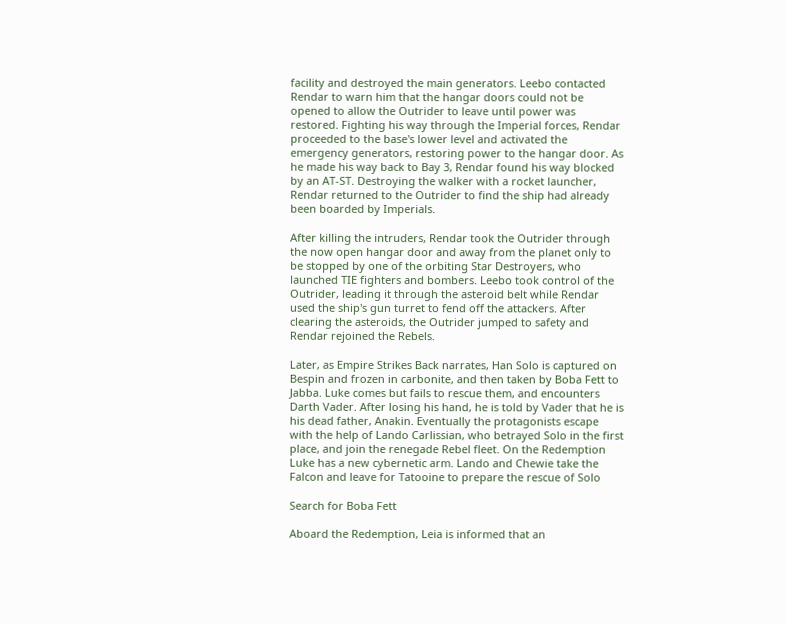facility and destroyed the main generators. Leebo contacted Rendar to warn him that the hangar doors could not be opened to allow the Outrider to leave until power was restored. Fighting his way through the Imperial forces, Rendar proceeded to the base's lower level and activated the emergency generators, restoring power to the hangar door. As he made his way back to Bay 3, Rendar found his way blocked by an AT-ST. Destroying the walker with a rocket launcher, Rendar returned to the Outrider to find the ship had already been boarded by Imperials.

After killing the intruders, Rendar took the Outrider through the now open hangar door and away from the planet only to be stopped by one of the orbiting Star Destroyers, who launched TIE fighters and bombers. Leebo took control of the Outrider, leading it through the asteroid belt while Rendar used the ship's gun turret to fend off the attackers. After clearing the asteroids, the Outrider jumped to safety and Rendar rejoined the Rebels.

Later, as Empire Strikes Back narrates, Han Solo is captured on Bespin and frozen in carbonite, and then taken by Boba Fett to Jabba. Luke comes but fails to rescue them, and encounters Darth Vader. After losing his hand, he is told by Vader that he is his dead father, Anakin. Eventually the protagonists escape with the help of Lando Carlissian, who betrayed Solo in the first place, and join the renegade Rebel fleet. On the Redemption Luke has a new cybernetic arm. Lando and Chewie take the Falcon and leave for Tatooine to prepare the rescue of Solo

Search for Boba Fett

Aboard the Redemption, Leia is informed that an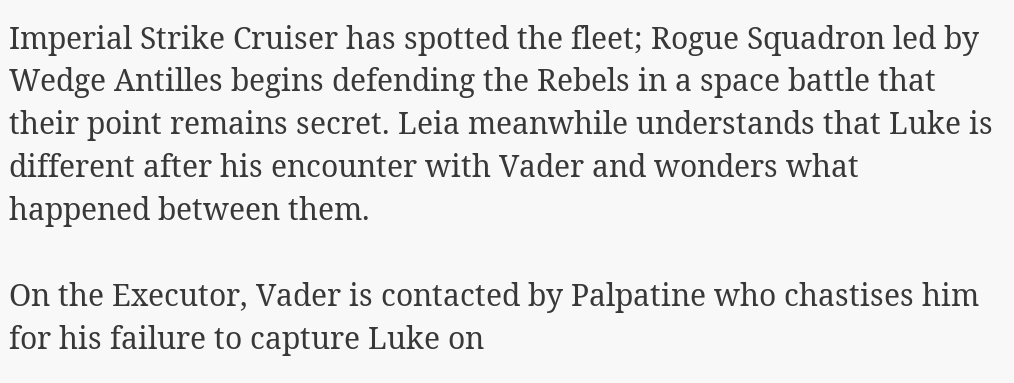Imperial Strike Cruiser has spotted the fleet; Rogue Squadron led by Wedge Antilles begins defending the Rebels in a space battle that their point remains secret. Leia meanwhile understands that Luke is different after his encounter with Vader and wonders what happened between them.

On the Executor, Vader is contacted by Palpatine who chastises him for his failure to capture Luke on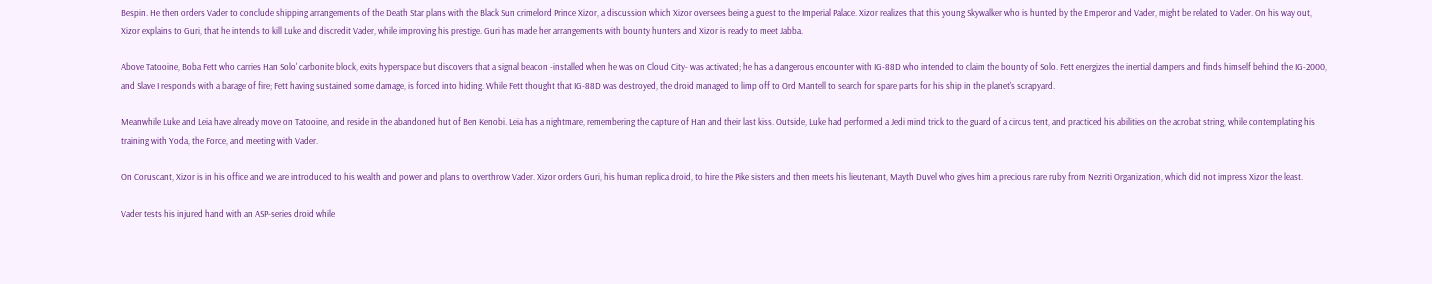Bespin. He then orders Vader to conclude shipping arrangements of the Death Star plans with the Black Sun crimelord Prince Xizor, a discussion which Xizor oversees being a guest to the Imperial Palace. Xizor realizes that this young Skywalker who is hunted by the Emperor and Vader, might be related to Vader. On his way out, Xizor explains to Guri, that he intends to kill Luke and discredit Vader, while improving his prestige. Guri has made her arrangements with bounty hunters and Xizor is ready to meet Jabba.

Above Tatooine, Boba Fett who carries Han Solo' carbonite block, exits hyperspace but discovers that a signal beacon -installed when he was on Cloud City- was activated; he has a dangerous encounter with IG-88D who intended to claim the bounty of Solo. Fett energizes the inertial dampers and finds himself behind the IG-2000, and Slave I responds with a barage of fire; Fett having sustained some damage, is forced into hiding. While Fett thought that IG-88D was destroyed, the droid managed to limp off to Ord Mantell to search for spare parts for his ship in the planet's scrapyard.

Meanwhile Luke and Leia have already move on Tatooine, and reside in the abandoned hut of Ben Kenobi. Leia has a nightmare, remembering the capture of Han and their last kiss. Outside, Luke had performed a Jedi mind trick to the guard of a circus tent, and practiced his abilities on the acrobat string, while contemplating his training with Yoda, the Force, and meeting with Vader.

On Coruscant, Xizor is in his office and we are introduced to his wealth and power and plans to overthrow Vader. Xizor orders Guri, his human replica droid, to hire the Pike sisters and then meets his lieutenant, Mayth Duvel who gives him a precious rare ruby from Nezriti Organization, which did not impress Xizor the least.

Vader tests his injured hand with an ASP-series droid while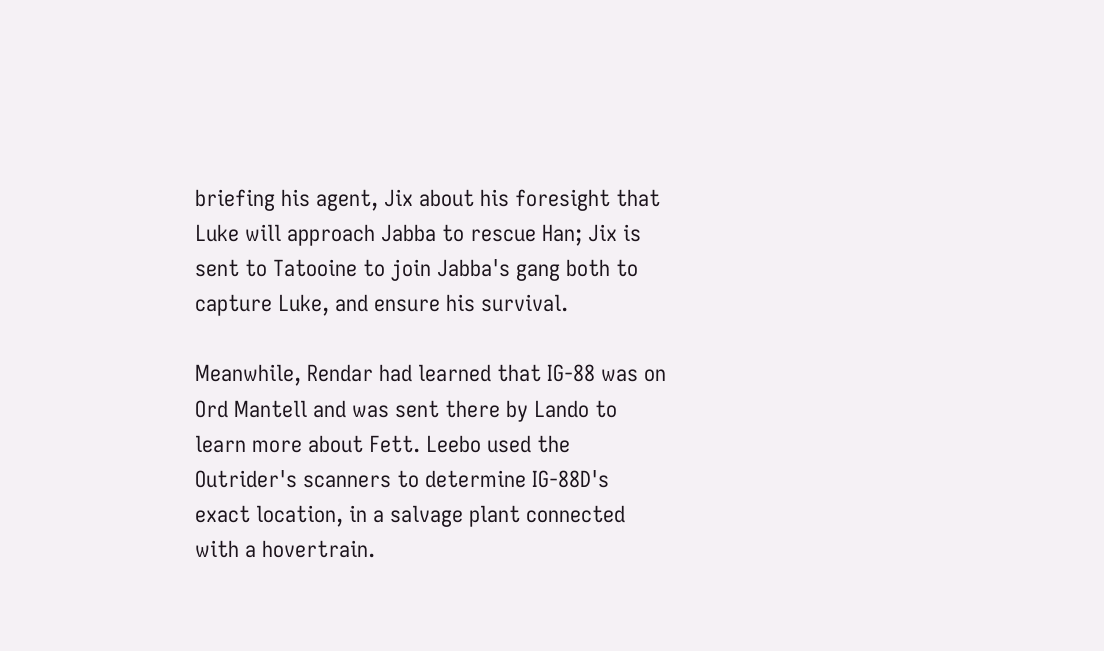briefing his agent, Jix about his foresight that Luke will approach Jabba to rescue Han; Jix is sent to Tatooine to join Jabba's gang both to capture Luke, and ensure his survival.

Meanwhile, Rendar had learned that IG-88 was on Ord Mantell and was sent there by Lando to learn more about Fett. Leebo used the Outrider's scanners to determine IG-88D's exact location, in a salvage plant connected with a hovertrain.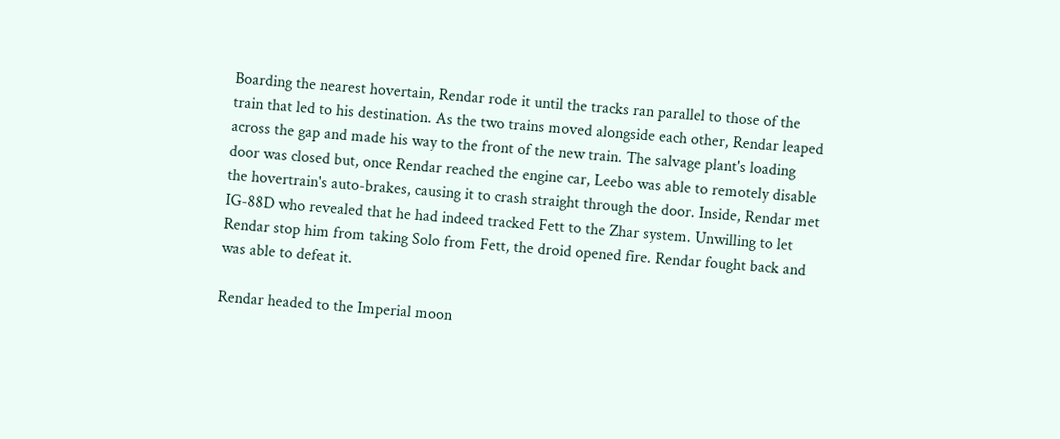Boarding the nearest hovertain, Rendar rode it until the tracks ran parallel to those of the train that led to his destination. As the two trains moved alongside each other, Rendar leaped across the gap and made his way to the front of the new train. The salvage plant's loading door was closed but, once Rendar reached the engine car, Leebo was able to remotely disable the hovertrain's auto-brakes, causing it to crash straight through the door. Inside, Rendar met IG-88D who revealed that he had indeed tracked Fett to the Zhar system. Unwilling to let Rendar stop him from taking Solo from Fett, the droid opened fire. Rendar fought back and was able to defeat it.

Rendar headed to the Imperial moon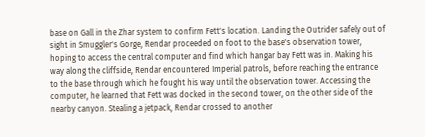base on Gall in the Zhar system to confirm Fett's location. Landing the Outrider safely out of sight in Smuggler's Gorge, Rendar proceeded on foot to the base's observation tower, hoping to access the central computer and find which hangar bay Fett was in. Making his way along the cliffside, Rendar encountered Imperial patrols, before reaching the entrance to the base through which he fought his way until the observation tower. Accessing the computer, he learned that Fett was docked in the second tower, on the other side of the nearby canyon. Stealing a jetpack, Rendar crossed to another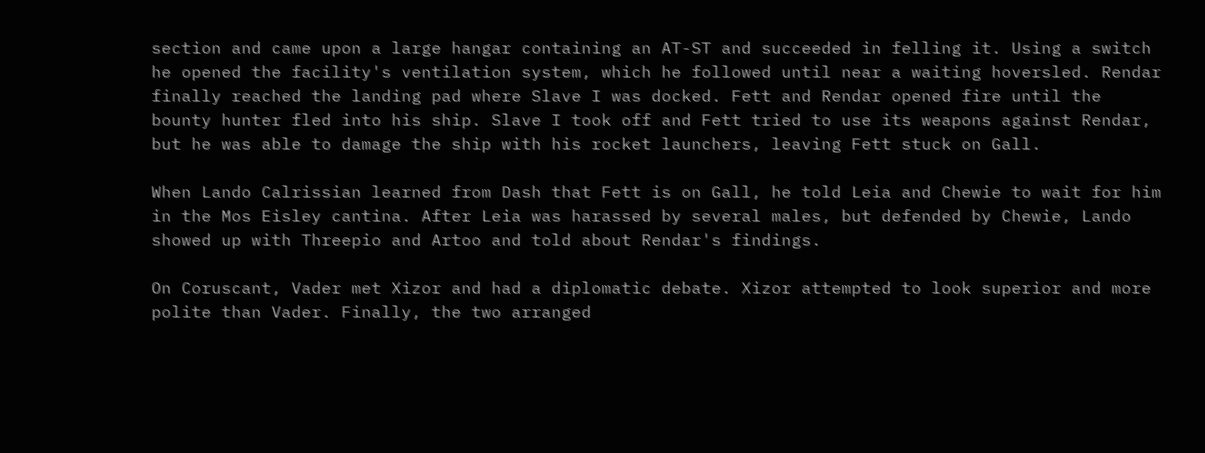section and came upon a large hangar containing an AT-ST and succeeded in felling it. Using a switch he opened the facility's ventilation system, which he followed until near a waiting hoversled. Rendar finally reached the landing pad where Slave I was docked. Fett and Rendar opened fire until the bounty hunter fled into his ship. Slave I took off and Fett tried to use its weapons against Rendar, but he was able to damage the ship with his rocket launchers, leaving Fett stuck on Gall.

When Lando Calrissian learned from Dash that Fett is on Gall, he told Leia and Chewie to wait for him in the Mos Eisley cantina. After Leia was harassed by several males, but defended by Chewie, Lando showed up with Threepio and Artoo and told about Rendar's findings.

On Coruscant, Vader met Xizor and had a diplomatic debate. Xizor attempted to look superior and more polite than Vader. Finally, the two arranged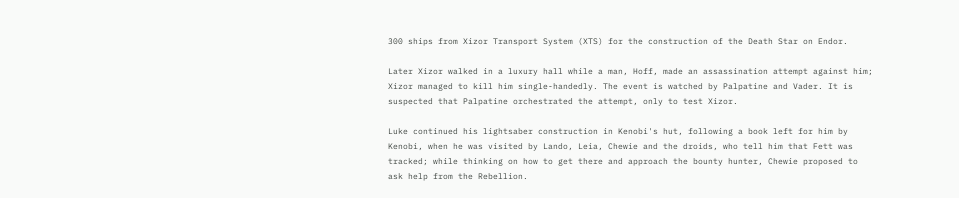300 ships from Xizor Transport System (XTS) for the construction of the Death Star on Endor.

Later Xizor walked in a luxury hall while a man, Hoff, made an assassination attempt against him; Xizor managed to kill him single-handedly. The event is watched by Palpatine and Vader. It is suspected that Palpatine orchestrated the attempt, only to test Xizor.

Luke continued his lightsaber construction in Kenobi's hut, following a book left for him by Kenobi, when he was visited by Lando, Leia, Chewie and the droids, who tell him that Fett was tracked; while thinking on how to get there and approach the bounty hunter, Chewie proposed to ask help from the Rebellion.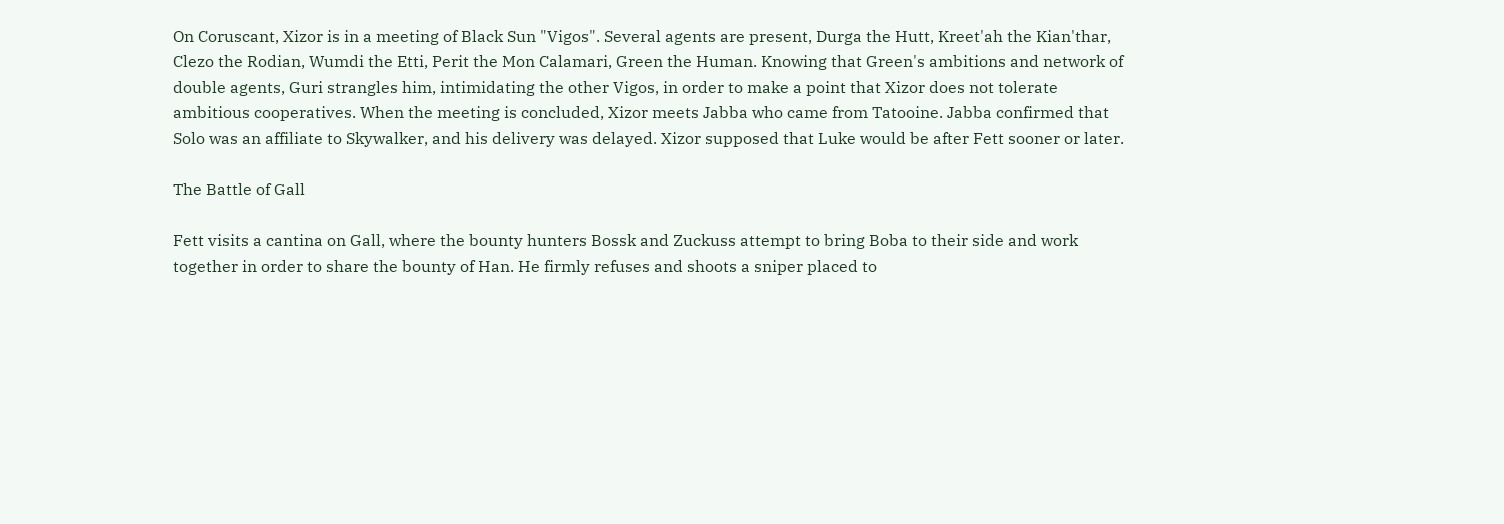On Coruscant, Xizor is in a meeting of Black Sun "Vigos". Several agents are present, Durga the Hutt, Kreet'ah the Kian'thar, Clezo the Rodian, Wumdi the Etti, Perit the Mon Calamari, Green the Human. Knowing that Green's ambitions and network of double agents, Guri strangles him, intimidating the other Vigos, in order to make a point that Xizor does not tolerate ambitious cooperatives. When the meeting is concluded, Xizor meets Jabba who came from Tatooine. Jabba confirmed that Solo was an affiliate to Skywalker, and his delivery was delayed. Xizor supposed that Luke would be after Fett sooner or later.

The Battle of Gall

Fett visits a cantina on Gall, where the bounty hunters Bossk and Zuckuss attempt to bring Boba to their side and work together in order to share the bounty of Han. He firmly refuses and shoots a sniper placed to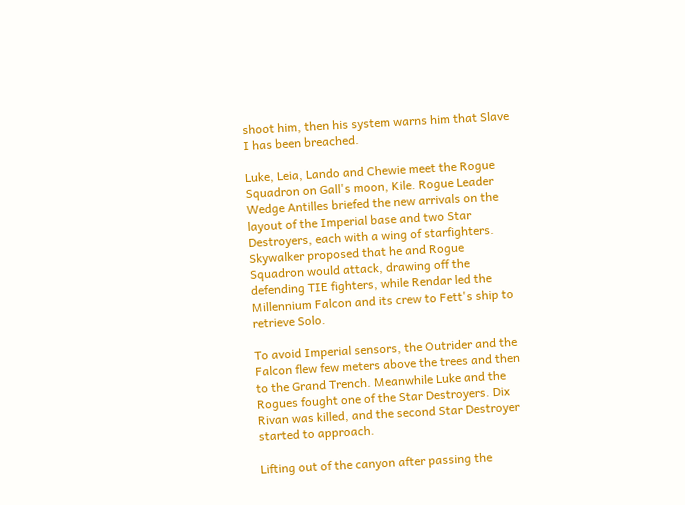shoot him, then his system warns him that Slave I has been breached.

Luke, Leia, Lando and Chewie meet the Rogue Squadron on Gall's moon, Kile. Rogue Leader Wedge Antilles briefed the new arrivals on the layout of the Imperial base and two Star Destroyers, each with a wing of starfighters. Skywalker proposed that he and Rogue Squadron would attack, drawing off the defending TIE fighters, while Rendar led the Millennium Falcon and its crew to Fett's ship to retrieve Solo.

To avoid Imperial sensors, the Outrider and the Falcon flew few meters above the trees and then to the Grand Trench. Meanwhile Luke and the Rogues fought one of the Star Destroyers. Dix Rivan was killed, and the second Star Destroyer started to approach.

Lifting out of the canyon after passing the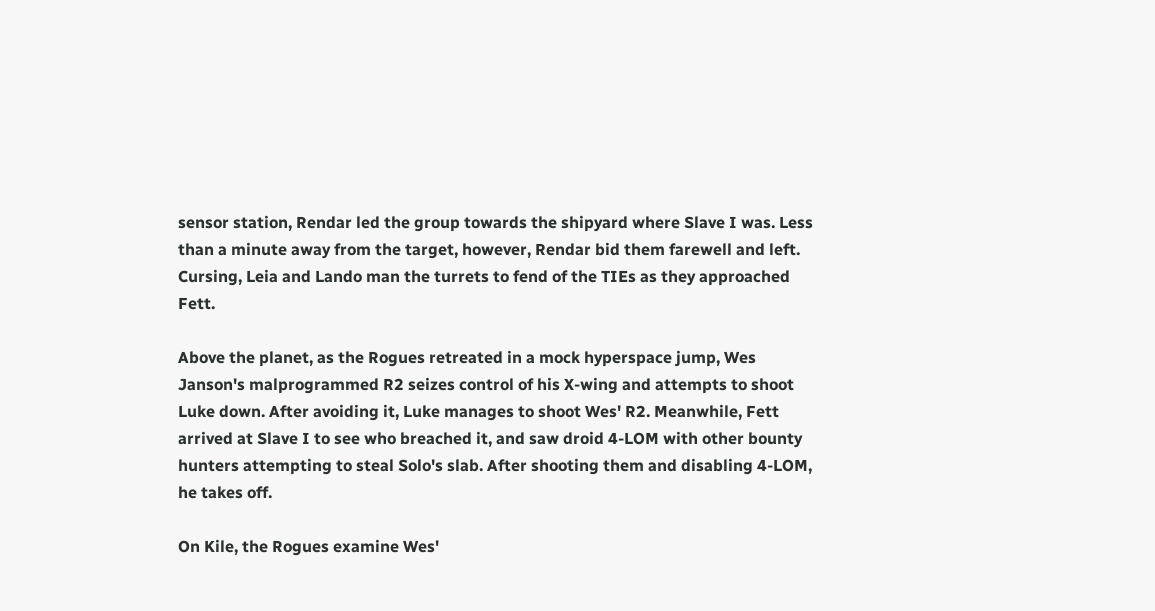sensor station, Rendar led the group towards the shipyard where Slave I was. Less than a minute away from the target, however, Rendar bid them farewell and left. Cursing, Leia and Lando man the turrets to fend of the TIEs as they approached Fett.

Above the planet, as the Rogues retreated in a mock hyperspace jump, Wes Janson's malprogrammed R2 seizes control of his X-wing and attempts to shoot Luke down. After avoiding it, Luke manages to shoot Wes' R2. Meanwhile, Fett arrived at Slave I to see who breached it, and saw droid 4-LOM with other bounty hunters attempting to steal Solo's slab. After shooting them and disabling 4-LOM, he takes off.

On Kile, the Rogues examine Wes'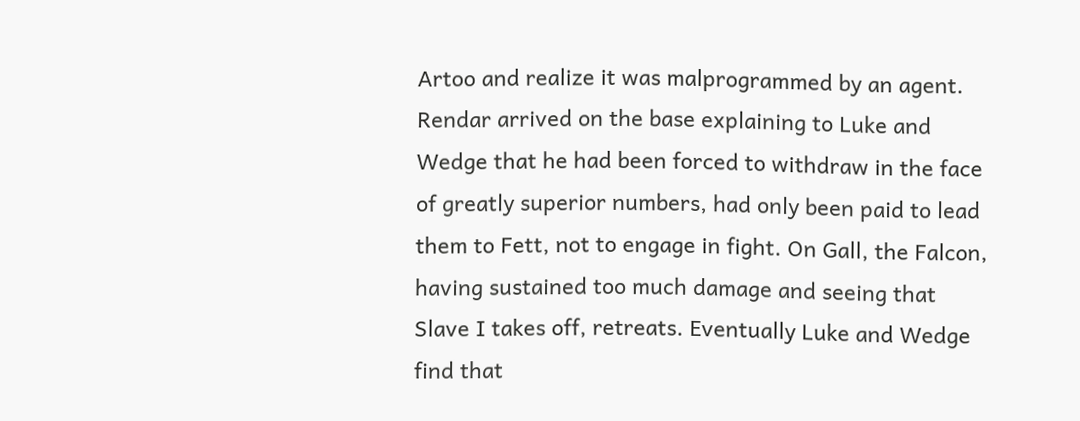Artoo and realize it was malprogrammed by an agent. Rendar arrived on the base explaining to Luke and Wedge that he had been forced to withdraw in the face of greatly superior numbers, had only been paid to lead them to Fett, not to engage in fight. On Gall, the Falcon, having sustained too much damage and seeing that Slave I takes off, retreats. Eventually Luke and Wedge find that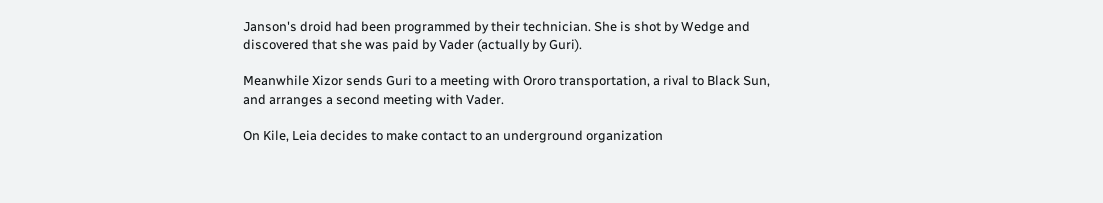Janson's droid had been programmed by their technician. She is shot by Wedge and discovered that she was paid by Vader (actually by Guri).

Meanwhile Xizor sends Guri to a meeting with Ororo transportation, a rival to Black Sun, and arranges a second meeting with Vader.

On Kile, Leia decides to make contact to an underground organization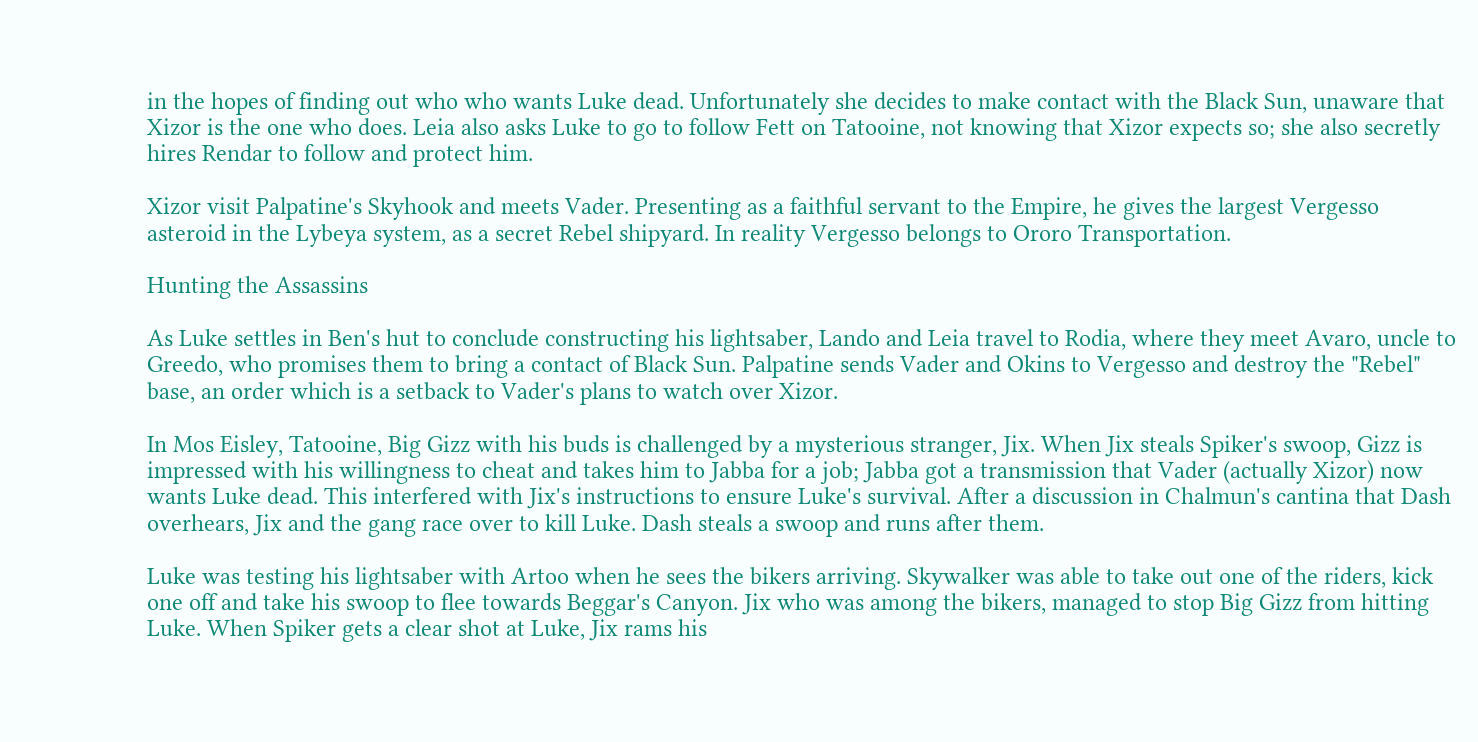in the hopes of finding out who who wants Luke dead. Unfortunately she decides to make contact with the Black Sun, unaware that Xizor is the one who does. Leia also asks Luke to go to follow Fett on Tatooine, not knowing that Xizor expects so; she also secretly hires Rendar to follow and protect him.

Xizor visit Palpatine's Skyhook and meets Vader. Presenting as a faithful servant to the Empire, he gives the largest Vergesso asteroid in the Lybeya system, as a secret Rebel shipyard. In reality Vergesso belongs to Ororo Transportation.

Hunting the Assassins

As Luke settles in Ben's hut to conclude constructing his lightsaber, Lando and Leia travel to Rodia, where they meet Avaro, uncle to Greedo, who promises them to bring a contact of Black Sun. Palpatine sends Vader and Okins to Vergesso and destroy the "Rebel" base, an order which is a setback to Vader's plans to watch over Xizor.

In Mos Eisley, Tatooine, Big Gizz with his buds is challenged by a mysterious stranger, Jix. When Jix steals Spiker's swoop, Gizz is impressed with his willingness to cheat and takes him to Jabba for a job; Jabba got a transmission that Vader (actually Xizor) now wants Luke dead. This interfered with Jix's instructions to ensure Luke's survival. After a discussion in Chalmun's cantina that Dash overhears, Jix and the gang race over to kill Luke. Dash steals a swoop and runs after them.

Luke was testing his lightsaber with Artoo when he sees the bikers arriving. Skywalker was able to take out one of the riders, kick one off and take his swoop to flee towards Beggar's Canyon. Jix who was among the bikers, managed to stop Big Gizz from hitting Luke. When Spiker gets a clear shot at Luke, Jix rams his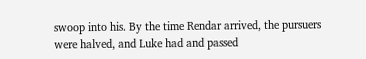swoop into his. By the time Rendar arrived, the pursuers were halved, and Luke had and passed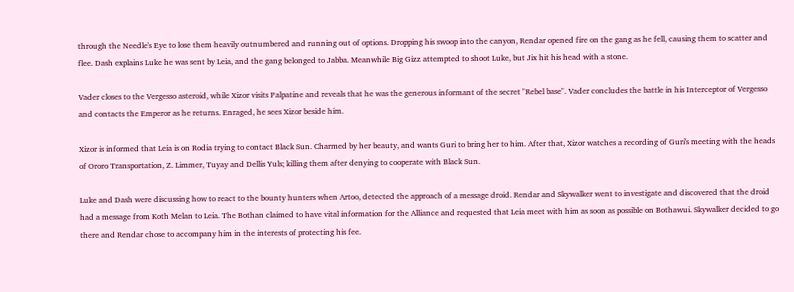through the Needle's Eye to lose them heavily outnumbered and running out of options. Dropping his swoop into the canyon, Rendar opened fire on the gang as he fell, causing them to scatter and flee. Dash explains Luke he was sent by Leia, and the gang belonged to Jabba. Meanwhile Big Gizz attempted to shoot Luke, but Jix hit his head with a stone.

Vader closes to the Vergesso asteroid, while Xizor visits Palpatine and reveals that he was the generous informant of the secret "Rebel base". Vader concludes the battle in his Interceptor of Vergesso and contacts the Emperor as he returns. Enraged, he sees Xizor beside him.

Xizor is informed that Leia is on Rodia trying to contact Black Sun. Charmed by her beauty, and wants Guri to bring her to him. After that, Xizor watches a recording of Guri's meeting with the heads of Ororo Transportation, Z. Limmer, Tuyay and Dellis Yuls; killing them after denying to cooperate with Black Sun.

Luke and Dash were discussing how to react to the bounty hunters when Artoo, detected the approach of a message droid. Rendar and Skywalker went to investigate and discovered that the droid had a message from Koth Melan to Leia. The Bothan claimed to have vital information for the Alliance and requested that Leia meet with him as soon as possible on Bothawui. Skywalker decided to go there and Rendar chose to accompany him in the interests of protecting his fee.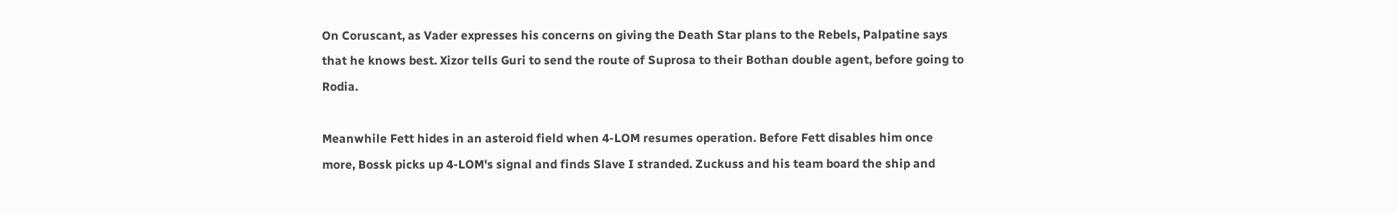On Coruscant, as Vader expresses his concerns on giving the Death Star plans to the Rebels, Palpatine says that he knows best. Xizor tells Guri to send the route of Suprosa to their Bothan double agent, before going to Rodia.

Meanwhile Fett hides in an asteroid field when 4-LOM resumes operation. Before Fett disables him once more, Bossk picks up 4-LOM's signal and finds Slave I stranded. Zuckuss and his team board the ship and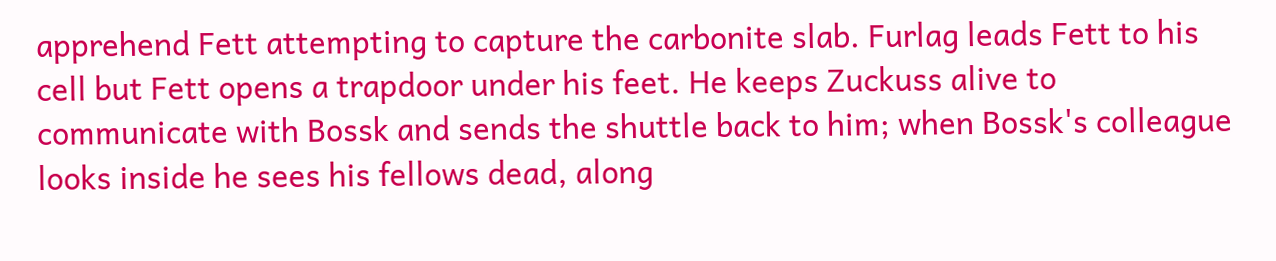apprehend Fett attempting to capture the carbonite slab. Furlag leads Fett to his cell but Fett opens a trapdoor under his feet. He keeps Zuckuss alive to communicate with Bossk and sends the shuttle back to him; when Bossk's colleague looks inside he sees his fellows dead, along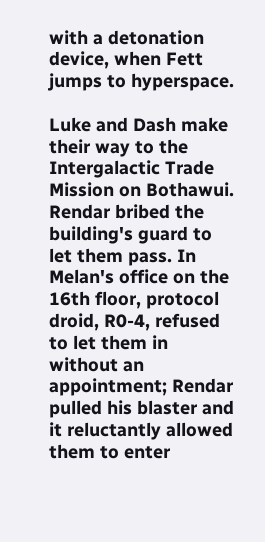with a detonation device, when Fett jumps to hyperspace.

Luke and Dash make their way to the Intergalactic Trade Mission on Bothawui. Rendar bribed the building's guard to let them pass. In Melan's office on the 16th floor, protocol droid, R0-4, refused to let them in without an appointment; Rendar pulled his blaster and it reluctantly allowed them to enter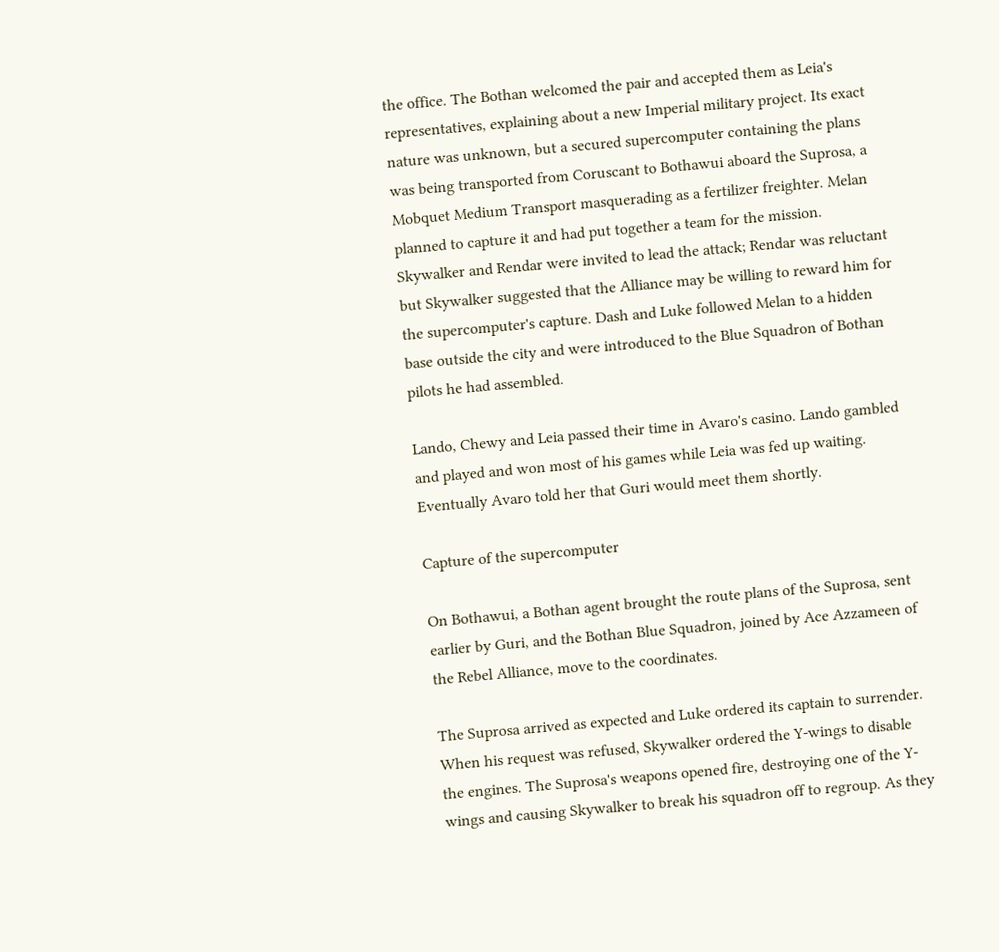the office. The Bothan welcomed the pair and accepted them as Leia's representatives, explaining about a new Imperial military project. Its exact nature was unknown, but a secured supercomputer containing the plans was being transported from Coruscant to Bothawui aboard the Suprosa, a Mobquet Medium Transport masquerading as a fertilizer freighter. Melan planned to capture it and had put together a team for the mission. Skywalker and Rendar were invited to lead the attack; Rendar was reluctant but Skywalker suggested that the Alliance may be willing to reward him for the supercomputer's capture. Dash and Luke followed Melan to a hidden base outside the city and were introduced to the Blue Squadron of Bothan pilots he had assembled.

Lando, Chewy and Leia passed their time in Avaro's casino. Lando gambled and played and won most of his games while Leia was fed up waiting. Eventually Avaro told her that Guri would meet them shortly.

Capture of the supercomputer

On Bothawui, a Bothan agent brought the route plans of the Suprosa, sent earlier by Guri, and the Bothan Blue Squadron, joined by Ace Azzameen of the Rebel Alliance, move to the coordinates.

The Suprosa arrived as expected and Luke ordered its captain to surrender. When his request was refused, Skywalker ordered the Y-wings to disable the engines. The Suprosa's weapons opened fire, destroying one of the Y-wings and causing Skywalker to break his squadron off to regroup. As they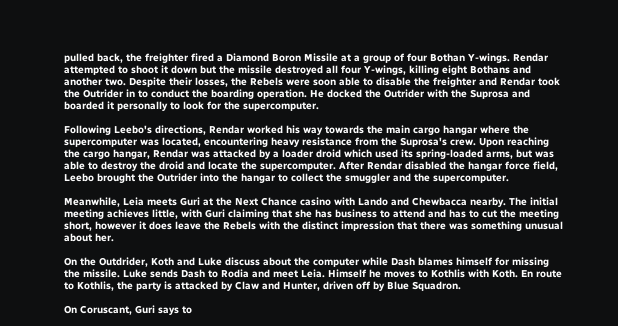pulled back, the freighter fired a Diamond Boron Missile at a group of four Bothan Y-wings. Rendar attempted to shoot it down but the missile destroyed all four Y-wings, killing eight Bothans and another two. Despite their losses, the Rebels were soon able to disable the freighter and Rendar took the Outrider in to conduct the boarding operation. He docked the Outrider with the Suprosa and boarded it personally to look for the supercomputer.

Following Leebo's directions, Rendar worked his way towards the main cargo hangar where the supercomputer was located, encountering heavy resistance from the Suprosa's crew. Upon reaching the cargo hangar, Rendar was attacked by a loader droid which used its spring-loaded arms, but was able to destroy the droid and locate the supercomputer. After Rendar disabled the hangar force field, Leebo brought the Outrider into the hangar to collect the smuggler and the supercomputer.

Meanwhile, Leia meets Guri at the Next Chance casino with Lando and Chewbacca nearby. The initial meeting achieves little, with Guri claiming that she has business to attend and has to cut the meeting short, however it does leave the Rebels with the distinct impression that there was something unusual about her.

On the Outdrider, Koth and Luke discuss about the computer while Dash blames himself for missing the missile. Luke sends Dash to Rodia and meet Leia. Himself he moves to Kothlis with Koth. En route to Kothlis, the party is attacked by Claw and Hunter, driven off by Blue Squadron.

On Coruscant, Guri says to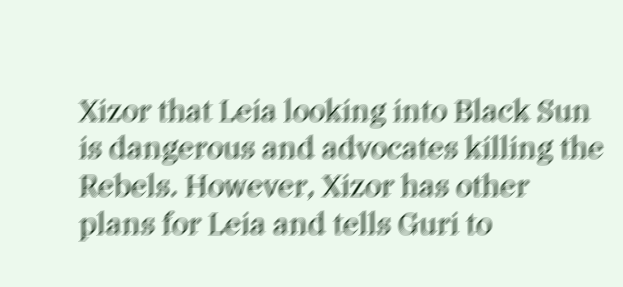Xizor that Leia looking into Black Sun is dangerous and advocates killing the Rebels. However, Xizor has other plans for Leia and tells Guri to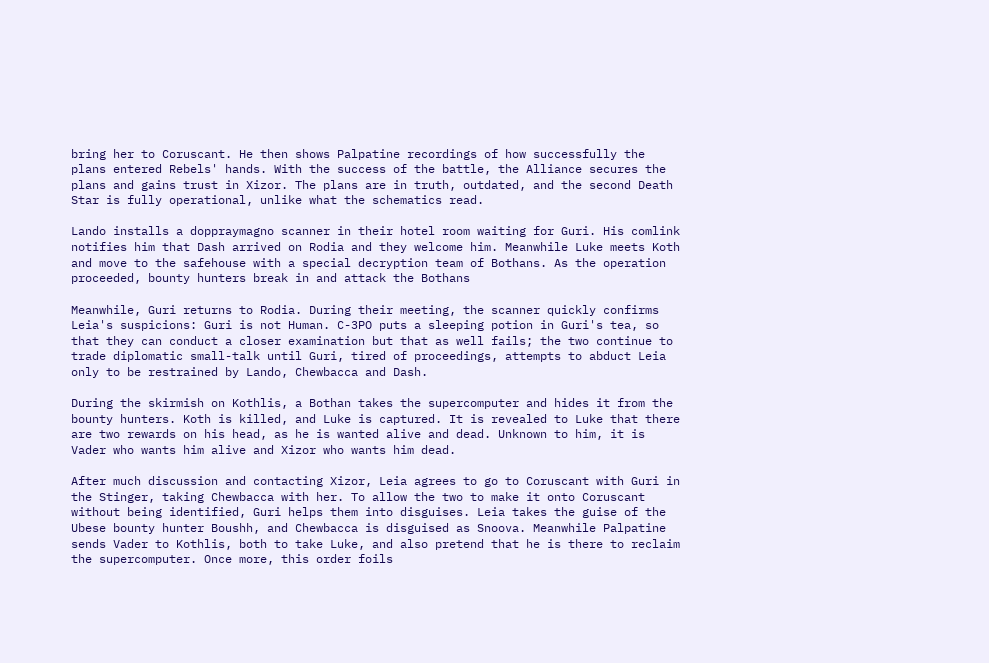bring her to Coruscant. He then shows Palpatine recordings of how successfully the plans entered Rebels' hands. With the success of the battle, the Alliance secures the plans and gains trust in Xizor. The plans are in truth, outdated, and the second Death Star is fully operational, unlike what the schematics read.

Lando installs a doppraymagno scanner in their hotel room waiting for Guri. His comlink notifies him that Dash arrived on Rodia and they welcome him. Meanwhile Luke meets Koth and move to the safehouse with a special decryption team of Bothans. As the operation proceeded, bounty hunters break in and attack the Bothans

Meanwhile, Guri returns to Rodia. During their meeting, the scanner quickly confirms Leia's suspicions: Guri is not Human. C-3PO puts a sleeping potion in Guri's tea, so that they can conduct a closer examination but that as well fails; the two continue to trade diplomatic small-talk until Guri, tired of proceedings, attempts to abduct Leia only to be restrained by Lando, Chewbacca and Dash.

During the skirmish on Kothlis, a Bothan takes the supercomputer and hides it from the bounty hunters. Koth is killed, and Luke is captured. It is revealed to Luke that there are two rewards on his head, as he is wanted alive and dead. Unknown to him, it is Vader who wants him alive and Xizor who wants him dead.

After much discussion and contacting Xizor, Leia agrees to go to Coruscant with Guri in the Stinger, taking Chewbacca with her. To allow the two to make it onto Coruscant without being identified, Guri helps them into disguises. Leia takes the guise of the Ubese bounty hunter Boushh, and Chewbacca is disguised as Snoova. Meanwhile Palpatine sends Vader to Kothlis, both to take Luke, and also pretend that he is there to reclaim the supercomputer. Once more, this order foils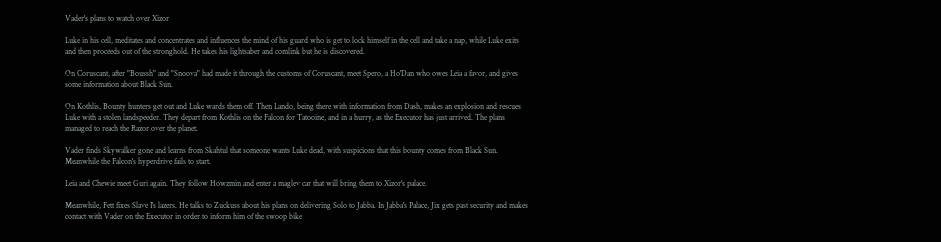Vader's plans to watch over Xizor

Luke in his cell, meditates and concentrates and influences the mind of his guard who is get to lock himself in the cell and take a nap, while Luke exits and then proceeds out of the stronghold. He takes his lightsaber and comlink but he is discovered.

On Coruscant, after "Boussh" and "Snoova" had made it through the customs of Coruscant, meet Spero, a Ho'Dan who owes Leia a favor, and gives some information about Black Sun.

On Kothlis, Bounty hunters get out and Luke wards them off. Then Lando, being there with information from Dash, makes an explosion and rescues Luke with a stolen landspeeder. They depart from Kothlis on the Falcon for Tatooine, and in a hurry, as the Executor has just arrived. The plans managed to reach the Razor over the planet.

Vader finds Skywalker gone and learns from Skahtul that someone wants Luke dead, with suspicions that this bounty comes from Black Sun. Meanwhile the Falcon's hyperdrive fails to start.

Leia and Chewie meet Guri again. They follow Howzmin and enter a maglev car that will bring them to Xizor's palace.

Meanwhile, Fett fixes Slave I's lazers. He talks to Zuckuss about his plans on delivering Solo to Jabba. In Jabba's Palace, Jix gets past security and makes contact with Vader on the Executor in order to inform him of the swoop bike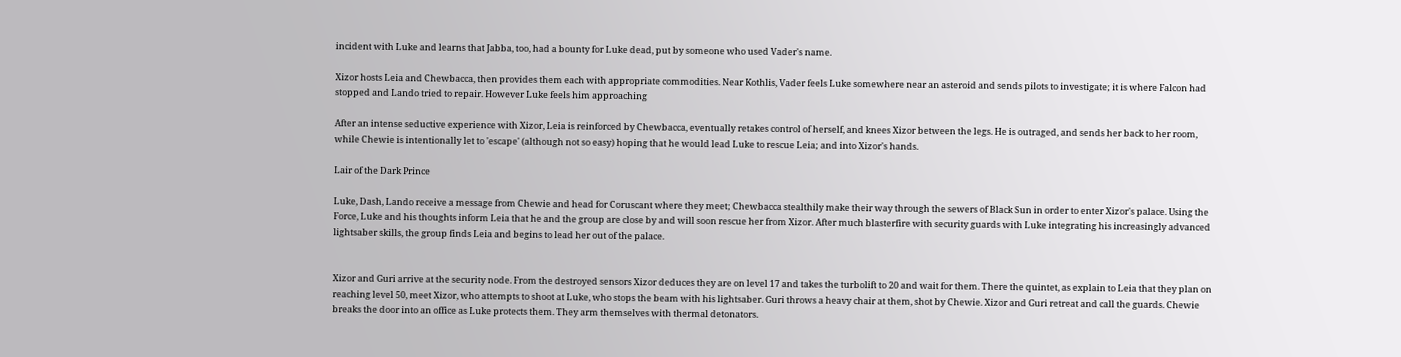incident with Luke and learns that Jabba, too, had a bounty for Luke dead, put by someone who used Vader's name.

Xizor hosts Leia and Chewbacca, then provides them each with appropriate commodities. Near Kothlis, Vader feels Luke somewhere near an asteroid and sends pilots to investigate; it is where Falcon had stopped and Lando tried to repair. However Luke feels him approaching

After an intense seductive experience with Xizor, Leia is reinforced by Chewbacca, eventually retakes control of herself, and knees Xizor between the legs. He is outraged, and sends her back to her room, while Chewie is intentionally let to 'escape' (although not so easy) hoping that he would lead Luke to rescue Leia; and into Xizor's hands.

Lair of the Dark Prince

Luke, Dash, Lando receive a message from Chewie and head for Coruscant where they meet; Chewbacca stealthily make their way through the sewers of Black Sun in order to enter Xizor's palace. Using the Force, Luke and his thoughts inform Leia that he and the group are close by and will soon rescue her from Xizor. After much blasterfire with security guards with Luke integrating his increasingly advanced lightsaber skills, the group finds Leia and begins to lead her out of the palace.


Xizor and Guri arrive at the security node. From the destroyed sensors Xizor deduces they are on level 17 and takes the turbolift to 20 and wait for them. There the quintet, as explain to Leia that they plan on reaching level 50, meet Xizor, who attempts to shoot at Luke, who stops the beam with his lightsaber. Guri throws a heavy chair at them, shot by Chewie. Xizor and Guri retreat and call the guards. Chewie breaks the door into an office as Luke protects them. They arm themselves with thermal detonators.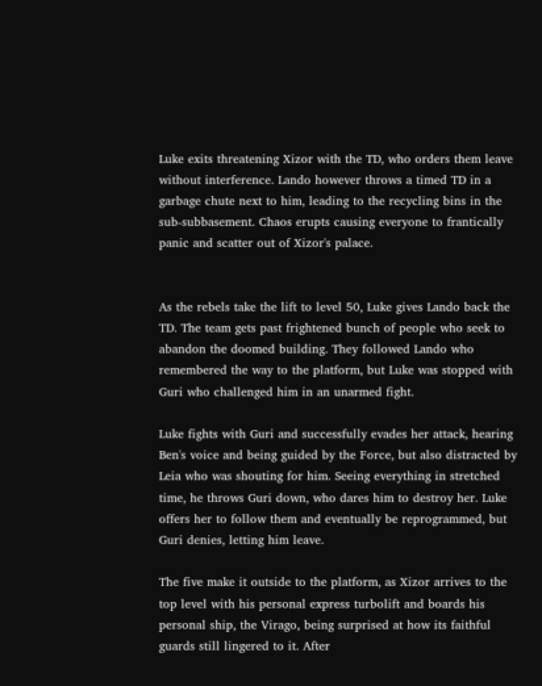Luke exits threatening Xizor with the TD, who orders them leave without interference. Lando however throws a timed TD in a garbage chute next to him, leading to the recycling bins in the sub-subbasement. Chaos erupts causing everyone to frantically panic and scatter out of Xizor's palace.


As the rebels take the lift to level 50, Luke gives Lando back the TD. The team gets past frightened bunch of people who seek to abandon the doomed building. They followed Lando who remembered the way to the platform, but Luke was stopped with Guri who challenged him in an unarmed fight.

Luke fights with Guri and successfully evades her attack, hearing Ben's voice and being guided by the Force, but also distracted by Leia who was shouting for him. Seeing everything in stretched time, he throws Guri down, who dares him to destroy her. Luke offers her to follow them and eventually be reprogrammed, but Guri denies, letting him leave.

The five make it outside to the platform, as Xizor arrives to the top level with his personal express turbolift and boards his personal ship, the Virago, being surprised at how its faithful guards still lingered to it. After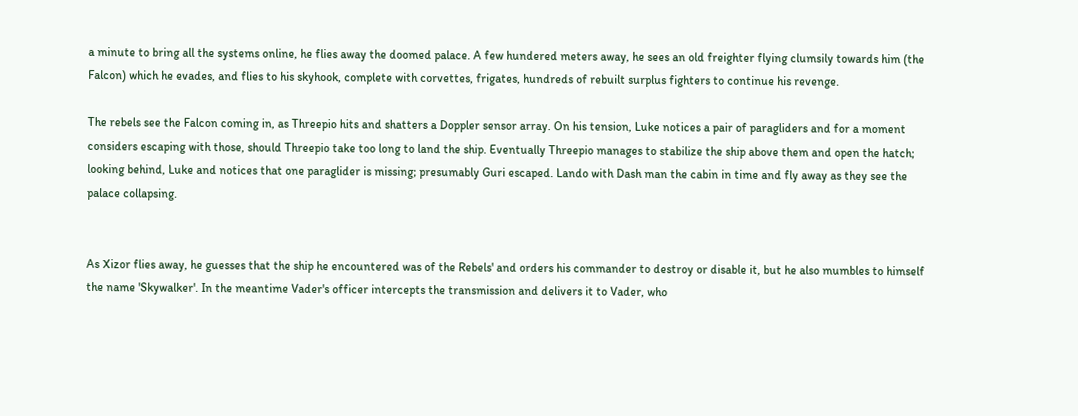a minute to bring all the systems online, he flies away the doomed palace. A few hundered meters away, he sees an old freighter flying clumsily towards him (the Falcon) which he evades, and flies to his skyhook, complete with corvettes, frigates, hundreds of rebuilt surplus fighters to continue his revenge.

The rebels see the Falcon coming in, as Threepio hits and shatters a Doppler sensor array. On his tension, Luke notices a pair of paragliders and for a moment considers escaping with those, should Threepio take too long to land the ship. Eventually Threepio manages to stabilize the ship above them and open the hatch; looking behind, Luke and notices that one paraglider is missing; presumably Guri escaped. Lando with Dash man the cabin in time and fly away as they see the palace collapsing.


As Xizor flies away, he guesses that the ship he encountered was of the Rebels' and orders his commander to destroy or disable it, but he also mumbles to himself the name 'Skywalker'. In the meantime Vader's officer intercepts the transmission and delivers it to Vader, who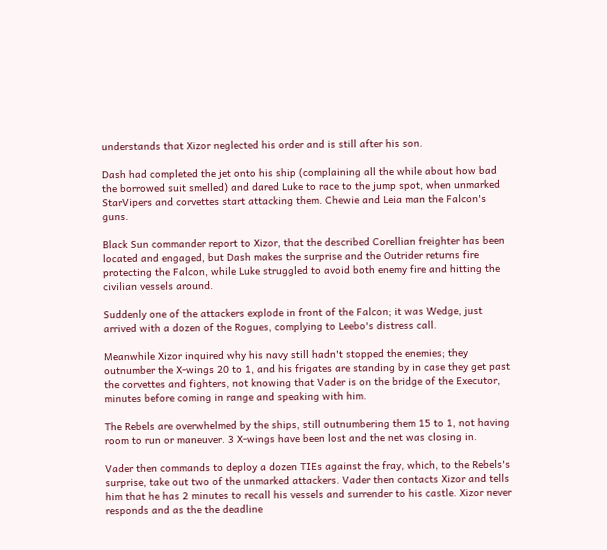understands that Xizor neglected his order and is still after his son.

Dash had completed the jet onto his ship (complaining all the while about how bad the borrowed suit smelled) and dared Luke to race to the jump spot, when unmarked StarVipers and corvettes start attacking them. Chewie and Leia man the Falcon's guns.

Black Sun commander report to Xizor, that the described Corellian freighter has been located and engaged, but Dash makes the surprise and the Outrider returns fire protecting the Falcon, while Luke struggled to avoid both enemy fire and hitting the civilian vessels around.

Suddenly one of the attackers explode in front of the Falcon; it was Wedge, just arrived with a dozen of the Rogues, complying to Leebo's distress call.

Meanwhile Xizor inquired why his navy still hadn't stopped the enemies; they outnumber the X-wings 20 to 1, and his frigates are standing by in case they get past the corvettes and fighters, not knowing that Vader is on the bridge of the Executor, minutes before coming in range and speaking with him.

The Rebels are overwhelmed by the ships, still outnumbering them 15 to 1, not having room to run or maneuver. 3 X-wings have been lost and the net was closing in.

Vader then commands to deploy a dozen TIEs against the fray, which, to the Rebels's surprise, take out two of the unmarked attackers. Vader then contacts Xizor and tells him that he has 2 minutes to recall his vessels and surrender to his castle. Xizor never responds and as the the deadline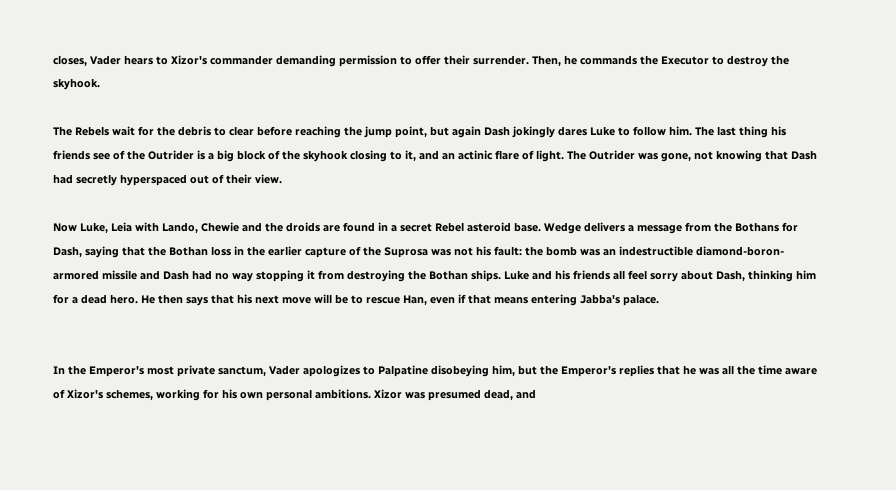closes, Vader hears to Xizor's commander demanding permission to offer their surrender. Then, he commands the Executor to destroy the skyhook.

The Rebels wait for the debris to clear before reaching the jump point, but again Dash jokingly dares Luke to follow him. The last thing his friends see of the Outrider is a big block of the skyhook closing to it, and an actinic flare of light. The Outrider was gone, not knowing that Dash had secretly hyperspaced out of their view.

Now Luke, Leia with Lando, Chewie and the droids are found in a secret Rebel asteroid base. Wedge delivers a message from the Bothans for Dash, saying that the Bothan loss in the earlier capture of the Suprosa was not his fault: the bomb was an indestructible diamond-boron-armored missile and Dash had no way stopping it from destroying the Bothan ships. Luke and his friends all feel sorry about Dash, thinking him for a dead hero. He then says that his next move will be to rescue Han, even if that means entering Jabba's palace.


In the Emperor's most private sanctum, Vader apologizes to Palpatine disobeying him, but the Emperor's replies that he was all the time aware of Xizor's schemes, working for his own personal ambitions. Xizor was presumed dead, and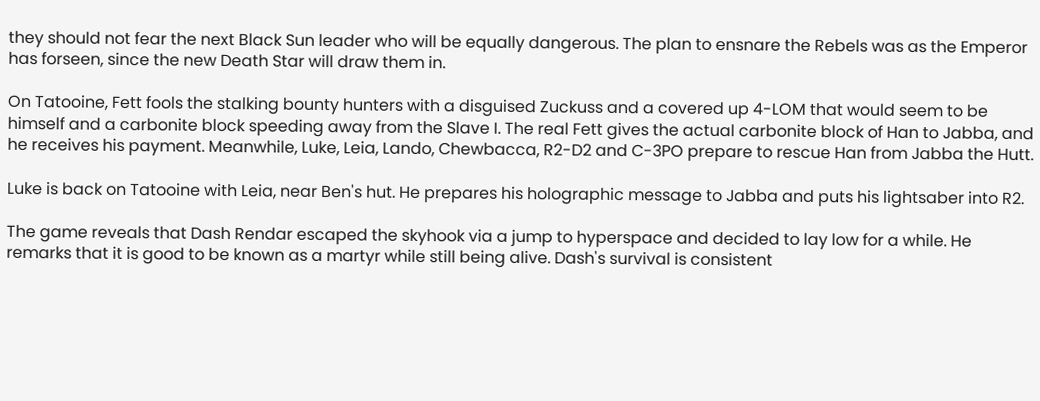they should not fear the next Black Sun leader who will be equally dangerous. The plan to ensnare the Rebels was as the Emperor has forseen, since the new Death Star will draw them in.

On Tatooine, Fett fools the stalking bounty hunters with a disguised Zuckuss and a covered up 4-LOM that would seem to be himself and a carbonite block speeding away from the Slave I. The real Fett gives the actual carbonite block of Han to Jabba, and he receives his payment. Meanwhile, Luke, Leia, Lando, Chewbacca, R2-D2 and C-3PO prepare to rescue Han from Jabba the Hutt.

Luke is back on Tatooine with Leia, near Ben's hut. He prepares his holographic message to Jabba and puts his lightsaber into R2.

The game reveals that Dash Rendar escaped the skyhook via a jump to hyperspace and decided to lay low for a while. He remarks that it is good to be known as a martyr while still being alive. Dash's survival is consistent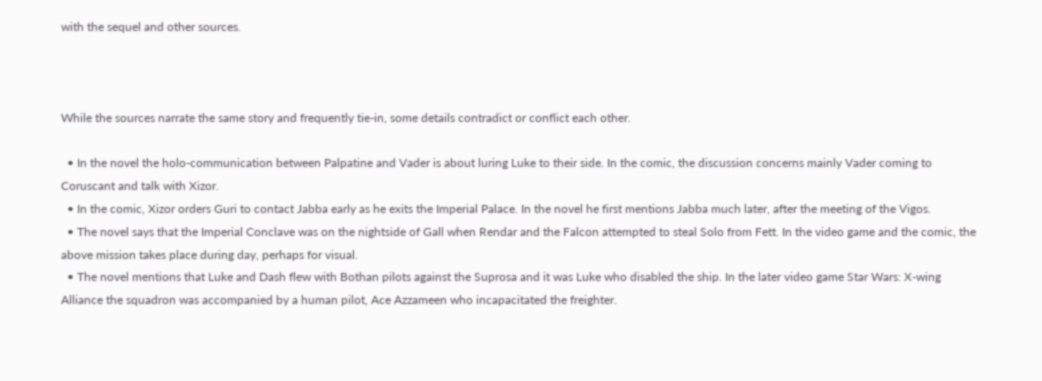with the sequel and other sources.



While the sources narrate the same story and frequently tie-in, some details contradict or conflict each other.

  • In the novel the holo-communication between Palpatine and Vader is about luring Luke to their side. In the comic, the discussion concerns mainly Vader coming to Coruscant and talk with Xizor.
  • In the comic, Xizor orders Guri to contact Jabba early as he exits the Imperial Palace. In the novel he first mentions Jabba much later, after the meeting of the Vigos.
  • The novel says that the Imperial Conclave was on the nightside of Gall when Rendar and the Falcon attempted to steal Solo from Fett. In the video game and the comic, the above mission takes place during day, perhaps for visual.
  • The novel mentions that Luke and Dash flew with Bothan pilots against the Suprosa and it was Luke who disabled the ship. In the later video game Star Wars: X-wing Alliance the squadron was accompanied by a human pilot, Ace Azzameen who incapacitated the freighter.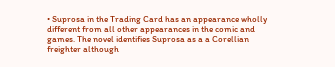• Suprosa in the Trading Card has an appearance wholly different from all other appearances in the comic and games. The novel identifies Suprosa as a a Corellian freighter although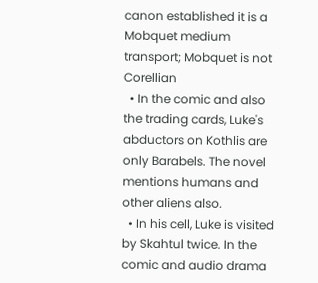canon established it is a Mobquet medium transport; Mobquet is not Corellian
  • In the comic and also the trading cards, Luke's abductors on Kothlis are only Barabels. The novel mentions humans and other aliens also.
  • In his cell, Luke is visited by Skahtul twice. In the comic and audio drama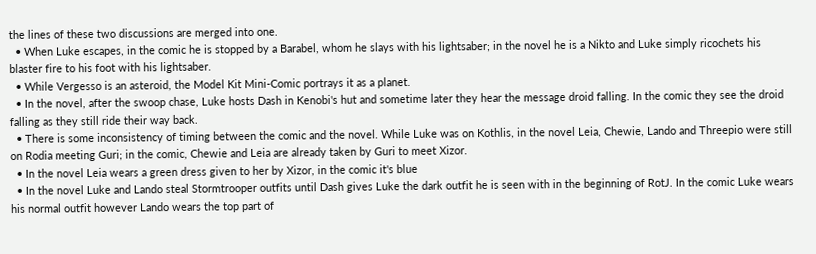the lines of these two discussions are merged into one.
  • When Luke escapes, in the comic he is stopped by a Barabel, whom he slays with his lightsaber; in the novel he is a Nikto and Luke simply ricochets his blaster fire to his foot with his lightsaber.
  • While Vergesso is an asteroid, the Model Kit Mini-Comic portrays it as a planet.
  • In the novel, after the swoop chase, Luke hosts Dash in Kenobi's hut and sometime later they hear the message droid falling. In the comic they see the droid falling as they still ride their way back.
  • There is some inconsistency of timing between the comic and the novel. While Luke was on Kothlis, in the novel Leia, Chewie, Lando and Threepio were still on Rodia meeting Guri; in the comic, Chewie and Leia are already taken by Guri to meet Xizor.
  • In the novel Leia wears a green dress given to her by Xizor, in the comic it's blue
  • In the novel Luke and Lando steal Stormtrooper outfits until Dash gives Luke the dark outfit he is seen with in the beginning of RotJ. In the comic Luke wears his normal outfit however Lando wears the top part of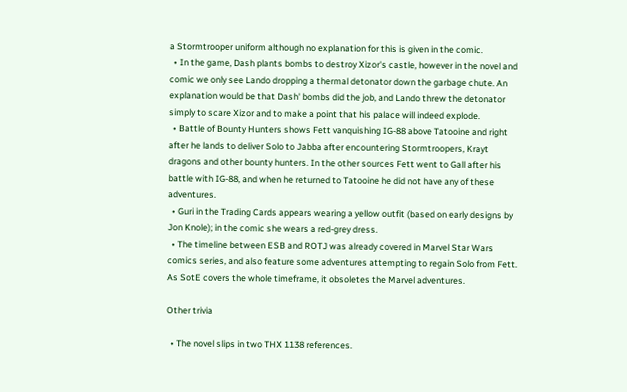a Stormtrooper uniform although no explanation for this is given in the comic.
  • In the game, Dash plants bombs to destroy Xizor's castle, however in the novel and comic we only see Lando dropping a thermal detonator down the garbage chute. An explanation would be that Dash' bombs did the job, and Lando threw the detonator simply to scare Xizor and to make a point that his palace will indeed explode.
  • Battle of Bounty Hunters shows Fett vanquishing IG-88 above Tatooine and right after he lands to deliver Solo to Jabba after encountering Stormtroopers, Krayt dragons and other bounty hunters. In the other sources Fett went to Gall after his battle with IG-88, and when he returned to Tatooine he did not have any of these adventures.
  • Guri in the Trading Cards appears wearing a yellow outfit (based on early designs by Jon Knole); in the comic she wears a red-grey dress.
  • The timeline between ESB and ROTJ was already covered in Marvel Star Wars comics series, and also feature some adventures attempting to regain Solo from Fett. As SotE covers the whole timeframe, it obsoletes the Marvel adventures.

Other trivia

  • The novel slips in two THX 1138 references.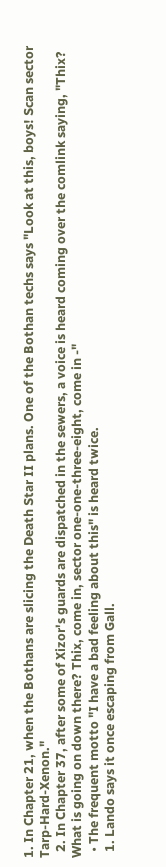1. In Chapter 21, when the Bothans are slicing the Death Star II plans. One of the Bothan techs says "Look at this, boys! Scan sector Tarp-Hard-Xenon."
  2. In Chapter 37, after some of Xizor's guards are dispatched in the sewers, a voice is heard coming over the comlink saying, "Thix? What is going on down there? Thix, come in, sector one-one-three-eight, come in -"
  • The frequent motto "I have a bad feeling about this" is heard twice.
  1. Lando says it once escaping from Gall.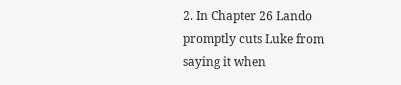2. In Chapter 26 Lando promptly cuts Luke from saying it when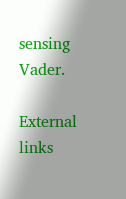sensing Vader.

External links